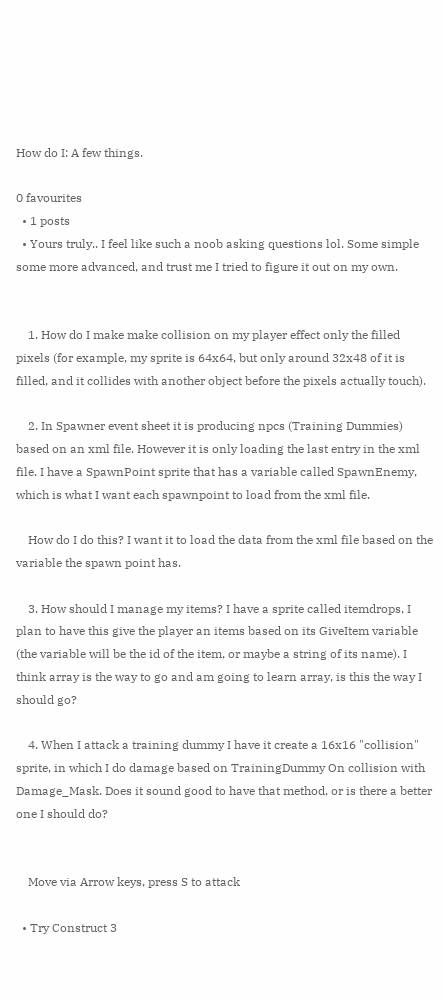How do I: A few things.

0 favourites
  • 1 posts
  • Yours truly.. I feel like such a noob asking questions lol. Some simple some more advanced, and trust me I tried to figure it out on my own.


    1. How do I make make collision on my player effect only the filled pixels (for example, my sprite is 64x64, but only around 32x48 of it is filled, and it collides with another object before the pixels actually touch).

    2. In Spawner event sheet it is producing npcs (Training Dummies) based on an xml file. However it is only loading the last entry in the xml file. I have a SpawnPoint sprite that has a variable called SpawnEnemy, which is what I want each spawnpoint to load from the xml file.

    How do I do this? I want it to load the data from the xml file based on the variable the spawn point has.

    3. How should I manage my items? I have a sprite called itemdrops, I plan to have this give the player an items based on its GiveItem variable (the variable will be the id of the item, or maybe a string of its name). I think array is the way to go and am going to learn array, is this the way I should go?

    4. When I attack a training dummy I have it create a 16x16 "collision" sprite, in which I do damage based on TrainingDummy On collision with Damage_Mask. Does it sound good to have that method, or is there a better one I should do?


    Move via Arrow keys, press S to attack

  • Try Construct 3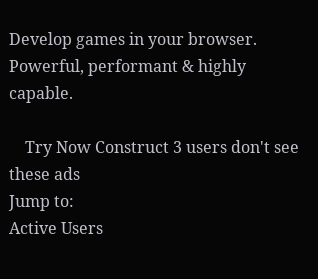Develop games in your browser. Powerful, performant & highly capable.

    Try Now Construct 3 users don't see these ads
Jump to:
Active Users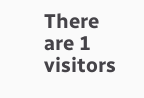There are 1 visitors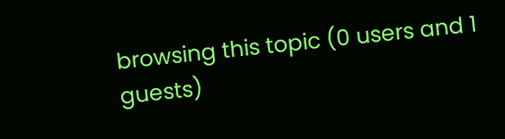browsing this topic (0 users and 1 guests)